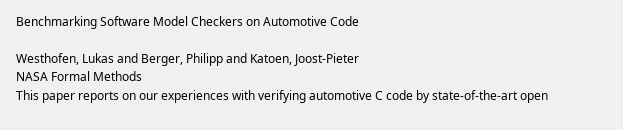Benchmarking Software Model Checkers on Automotive Code

Westhofen, Lukas and Berger, Philipp and Katoen, Joost-Pieter
NASA Formal Methods
This paper reports on our experiences with verifying automotive C code by state-of-the-art open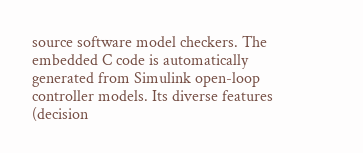source software model checkers. The embedded C code is automatically generated from Simulink open-loop controller models. Its diverse features (decision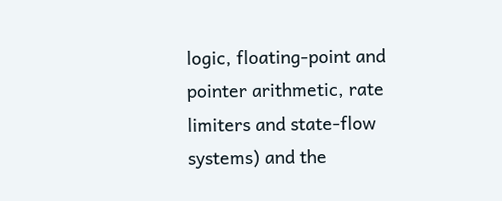logic, floating-point and pointer arithmetic, rate limiters and state-flow systems) and the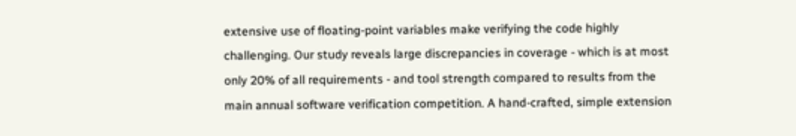extensive use of floating-point variables make verifying the code highly challenging. Our study reveals large discrepancies in coverage - which is at most only 20% of all requirements - and tool strength compared to results from the main annual software verification competition. A hand-crafted, simple extension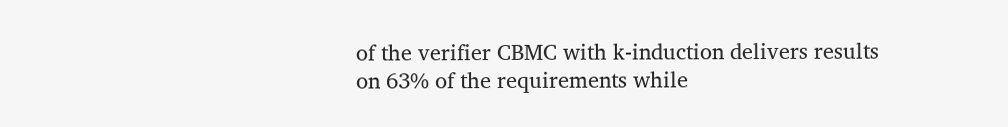of the verifier CBMC with k-induction delivers results on 63% of the requirements while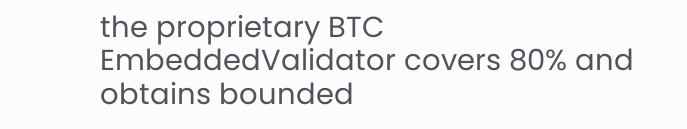the proprietary BTC EmbeddedValidator covers 80% and obtains bounded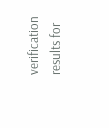verification results for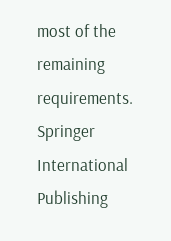most of the remaining requirements.
Springer International Publishing